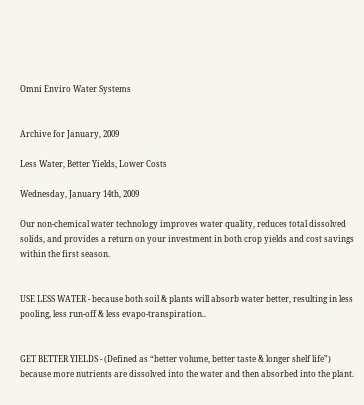Omni Enviro Water Systems


Archive for January, 2009

Less Water, Better Yields, Lower Costs

Wednesday, January 14th, 2009

Our non-chemical water technology improves water quality, reduces total dissolved solids, and provides a return on your investment in both crop yields and cost savings within the first season.


USE LESS WATER - because both soil & plants will absorb water better, resulting in less pooling, less run-off & less evapo-transpiration..


GET BETTER YIELDS - (Defined as “better volume, better taste & longer shelf life”) because more nutrients are dissolved into the water and then absorbed into the plant.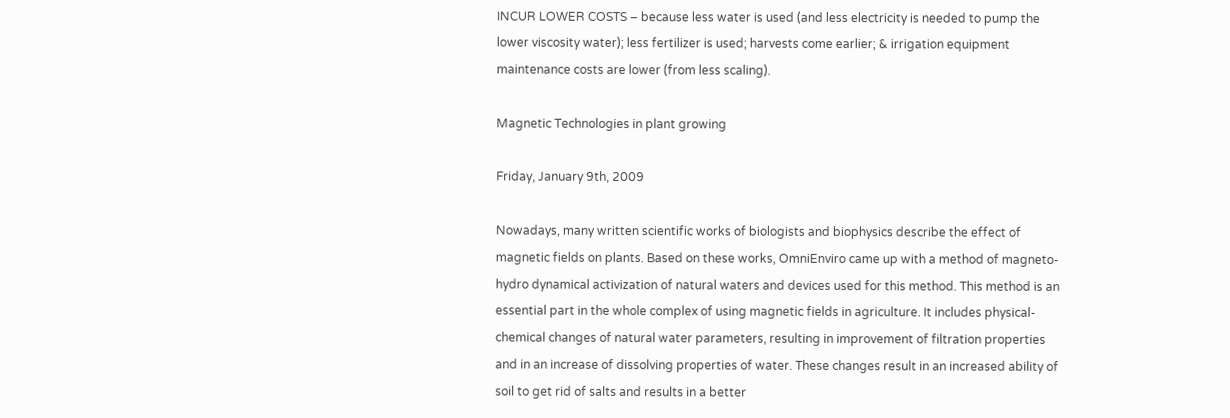INCUR LOWER COSTS – because less water is used (and less electricity is needed to pump the lower viscosity water); less fertilizer is used; harvests come earlier; & irrigation equipment maintenance costs are lower (from less scaling).

Magnetic Technologies in plant growing

Friday, January 9th, 2009

Nowadays, many written scientific works of biologists and biophysics describe the effect of magnetic fields on plants. Based on these works, OmniEnviro came up with a method of magneto-hydro dynamical activization of natural waters and devices used for this method. This method is an essential part in the whole complex of using magnetic fields in agriculture. It includes physical- chemical changes of natural water parameters, resulting in improvement of filtration properties and in an increase of dissolving properties of water. These changes result in an increased ability of soil to get rid of salts and results in a better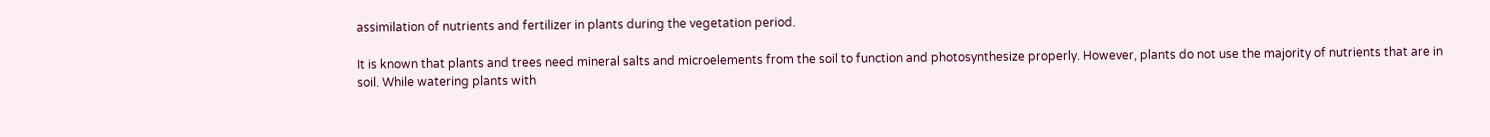assimilation of nutrients and fertilizer in plants during the vegetation period.

It is known that plants and trees need mineral salts and microelements from the soil to function and photosynthesize properly. However, plants do not use the majority of nutrients that are in soil. While watering plants with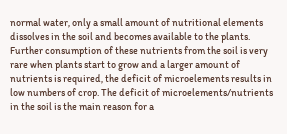normal water, only a small amount of nutritional elements dissolves in the soil and becomes available to the plants. Further consumption of these nutrients from the soil is very rare when plants start to grow and a larger amount of nutrients is required, the deficit of microelements results in low numbers of crop. The deficit of microelements/nutrients in the soil is the main reason for a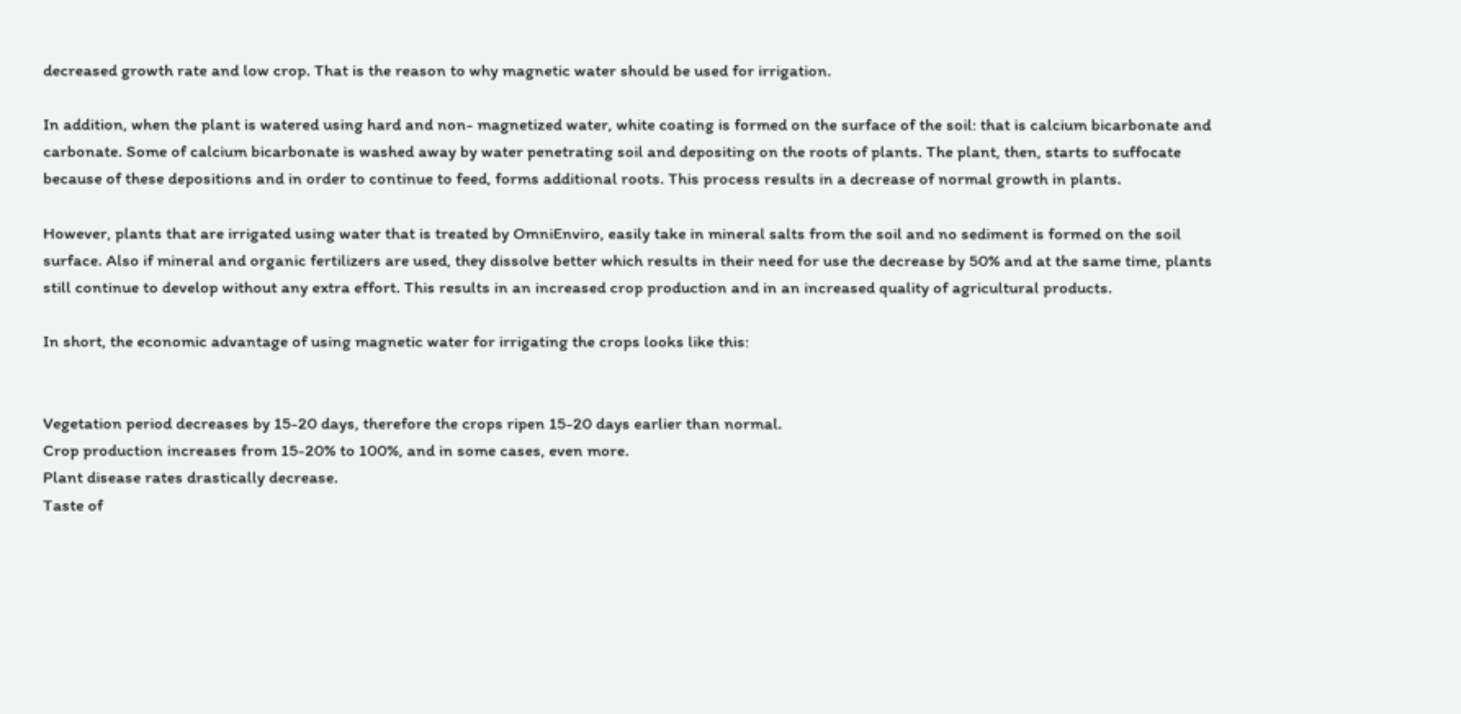decreased growth rate and low crop. That is the reason to why magnetic water should be used for irrigation.

In addition, when the plant is watered using hard and non- magnetized water, white coating is formed on the surface of the soil: that is calcium bicarbonate and carbonate. Some of calcium bicarbonate is washed away by water penetrating soil and depositing on the roots of plants. The plant, then, starts to suffocate because of these depositions and in order to continue to feed, forms additional roots. This process results in a decrease of normal growth in plants.

However, plants that are irrigated using water that is treated by OmniEnviro, easily take in mineral salts from the soil and no sediment is formed on the soil surface. Also if mineral and organic fertilizers are used, they dissolve better which results in their need for use the decrease by 50% and at the same time, plants still continue to develop without any extra effort. This results in an increased crop production and in an increased quality of agricultural products.

In short, the economic advantage of using magnetic water for irrigating the crops looks like this:


Vegetation period decreases by 15-20 days, therefore the crops ripen 15-20 days earlier than normal.
Crop production increases from 15-20% to 100%, and in some cases, even more.
Plant disease rates drastically decrease.
Taste of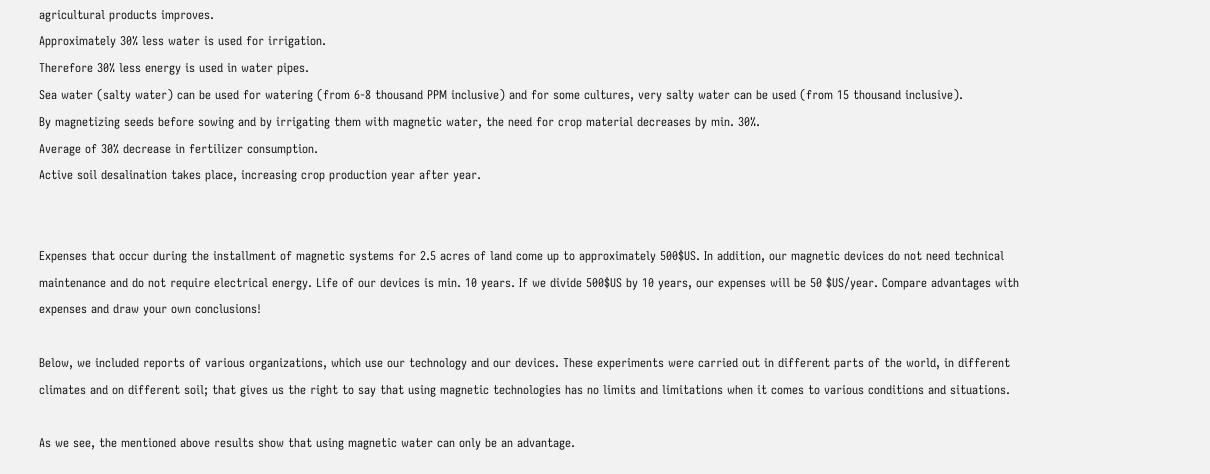agricultural products improves.
Approximately 30% less water is used for irrigation.
Therefore 30% less energy is used in water pipes.
Sea water (salty water) can be used for watering (from 6-8 thousand PPM inclusive) and for some cultures, very salty water can be used (from 15 thousand inclusive).
By magnetizing seeds before sowing and by irrigating them with magnetic water, the need for crop material decreases by min. 30%.
Average of 30% decrease in fertilizer consumption.
Active soil desalination takes place, increasing crop production year after year.


Expenses that occur during the installment of magnetic systems for 2.5 acres of land come up to approximately 500$US. In addition, our magnetic devices do not need technical maintenance and do not require electrical energy. Life of our devices is min. 10 years. If we divide 500$US by 10 years, our expenses will be 50 $US/year. Compare advantages with expenses and draw your own conclusions!

Below, we included reports of various organizations, which use our technology and our devices. These experiments were carried out in different parts of the world, in different climates and on different soil; that gives us the right to say that using magnetic technologies has no limits and limitations when it comes to various conditions and situations.

As we see, the mentioned above results show that using magnetic water can only be an advantage.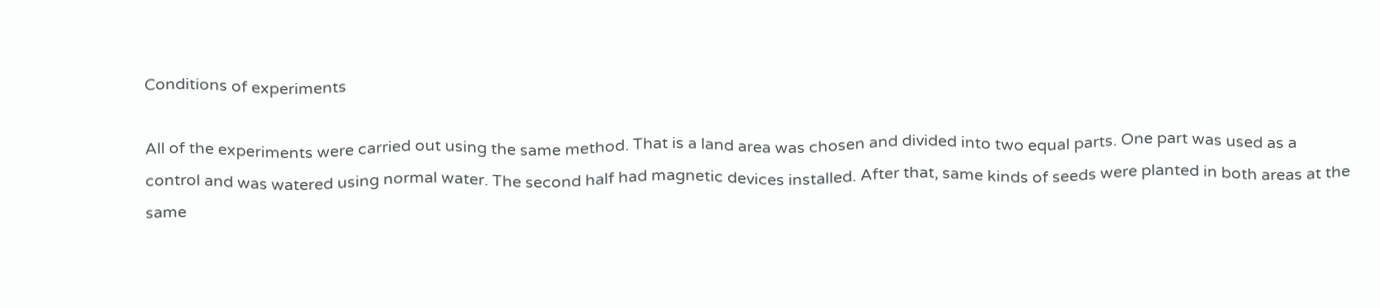Conditions of experiments

All of the experiments were carried out using the same method. That is a land area was chosen and divided into two equal parts. One part was used as a control and was watered using normal water. The second half had magnetic devices installed. After that, same kinds of seeds were planted in both areas at the same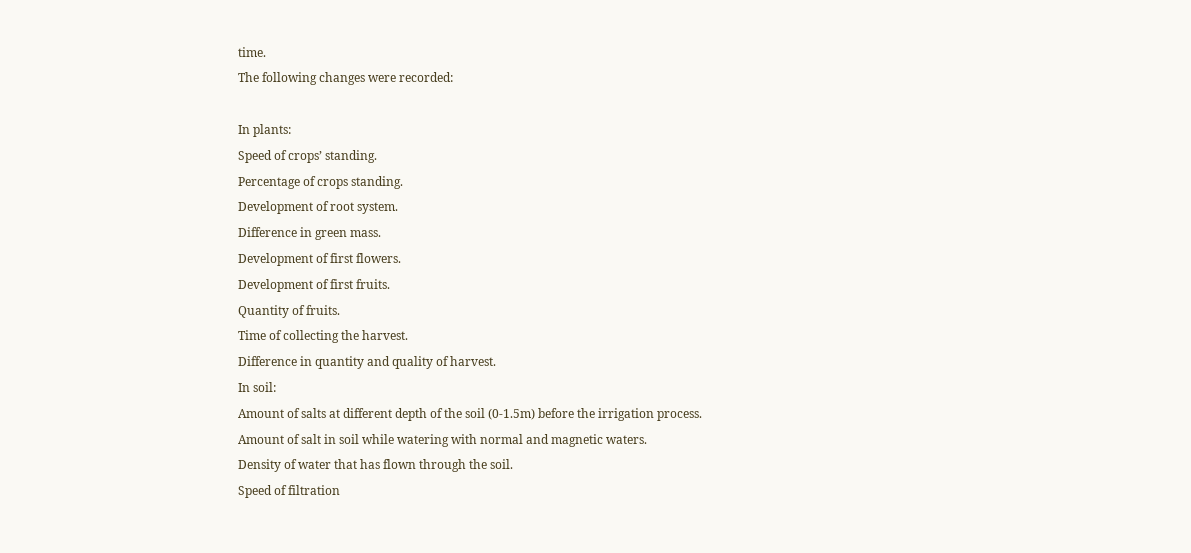time.
The following changes were recorded:

In plants:
Speed of crops’ standing.
Percentage of crops standing.
Development of root system.
Difference in green mass.
Development of first flowers.
Development of first fruits.
Quantity of fruits.
Time of collecting the harvest.
Difference in quantity and quality of harvest.
In soil:
Amount of salts at different depth of the soil (0-1.5m) before the irrigation process.
Amount of salt in soil while watering with normal and magnetic waters.
Density of water that has flown through the soil.
Speed of filtration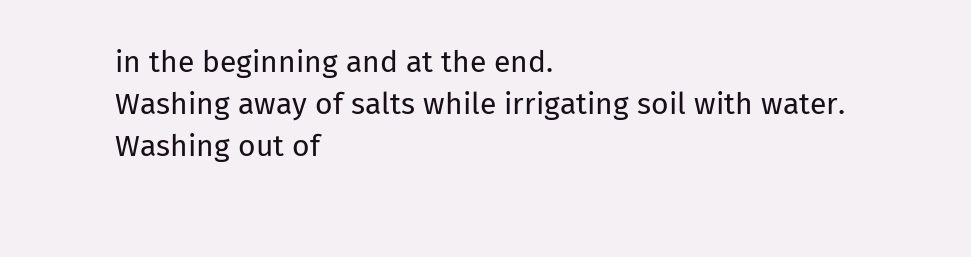in the beginning and at the end.
Washing away of salts while irrigating soil with water.
Washing out of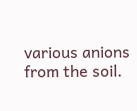various anions from the soil.